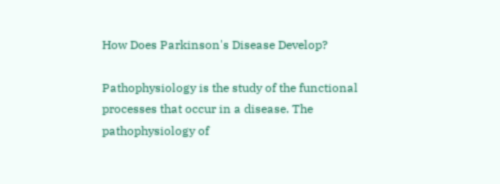How Does Parkinson's Disease Develop?

Pathophysiology is the study of the functional processes that occur in a disease. The pathophysiology of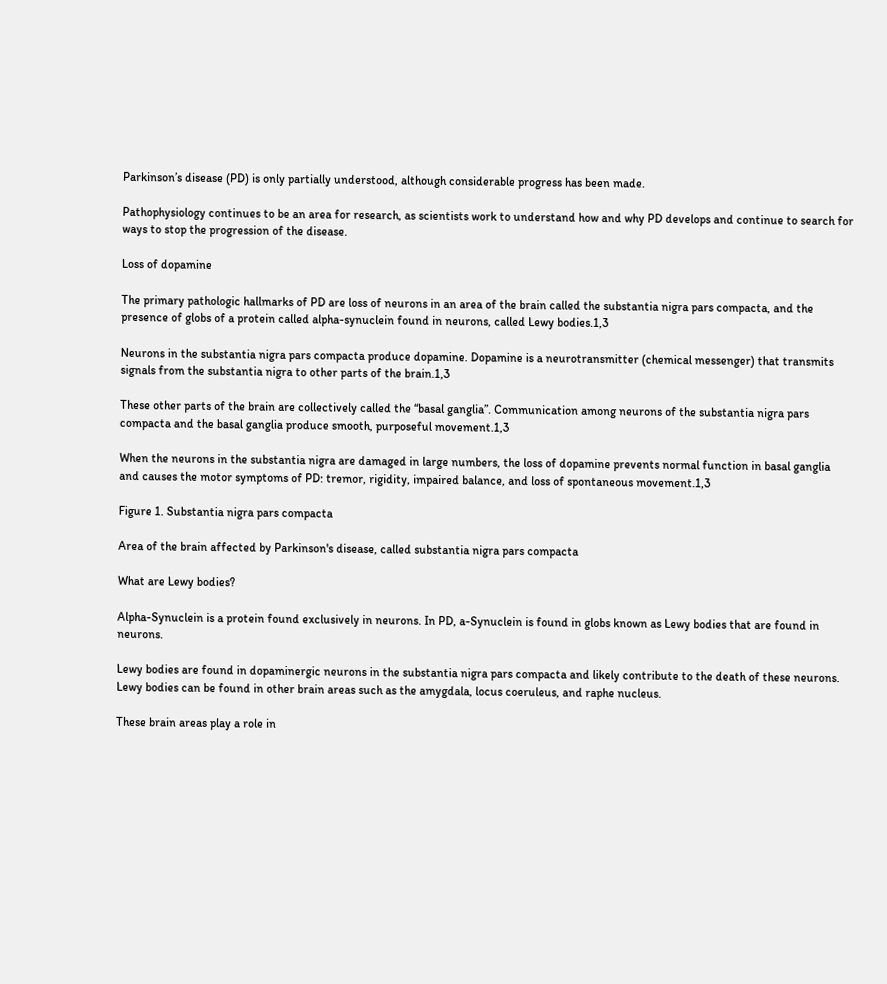Parkinson’s disease (PD) is only partially understood, although considerable progress has been made.

Pathophysiology continues to be an area for research, as scientists work to understand how and why PD develops and continue to search for ways to stop the progression of the disease.

Loss of dopamine

The primary pathologic hallmarks of PD are loss of neurons in an area of the brain called the substantia nigra pars compacta, and the presence of globs of a protein called alpha-synuclein found in neurons, called Lewy bodies.1,3

Neurons in the substantia nigra pars compacta produce dopamine. Dopamine is a neurotransmitter (chemical messenger) that transmits signals from the substantia nigra to other parts of the brain.1,3

These other parts of the brain are collectively called the “basal ganglia”. Communication among neurons of the substantia nigra pars compacta and the basal ganglia produce smooth, purposeful movement.1,3

When the neurons in the substantia nigra are damaged in large numbers, the loss of dopamine prevents normal function in basal ganglia and causes the motor symptoms of PD: tremor, rigidity, impaired balance, and loss of spontaneous movement.1,3

Figure 1. Substantia nigra pars compacta

Area of the brain affected by Parkinson's disease, called substantia nigra pars compacta

What are Lewy bodies?

Alpha-Synuclein is a protein found exclusively in neurons. In PD, a-Synuclein is found in globs known as Lewy bodies that are found in neurons.

Lewy bodies are found in dopaminergic neurons in the substantia nigra pars compacta and likely contribute to the death of these neurons. Lewy bodies can be found in other brain areas such as the amygdala, locus coeruleus, and raphe nucleus.

These brain areas play a role in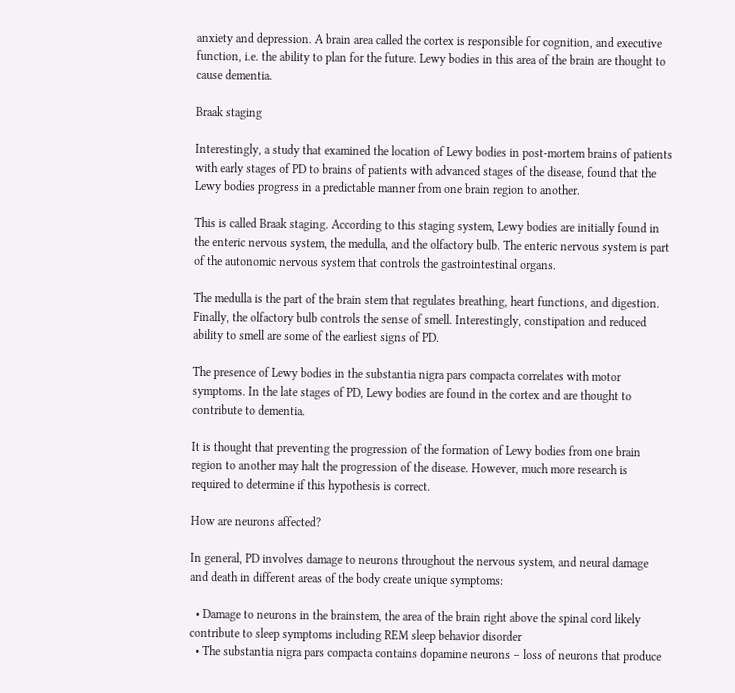anxiety and depression. A brain area called the cortex is responsible for cognition, and executive function, i.e. the ability to plan for the future. Lewy bodies in this area of the brain are thought to cause dementia.

Braak staging

Interestingly, a study that examined the location of Lewy bodies in post-mortem brains of patients with early stages of PD to brains of patients with advanced stages of the disease, found that the Lewy bodies progress in a predictable manner from one brain region to another.

This is called Braak staging. According to this staging system, Lewy bodies are initially found in the enteric nervous system, the medulla, and the olfactory bulb. The enteric nervous system is part of the autonomic nervous system that controls the gastrointestinal organs.

The medulla is the part of the brain stem that regulates breathing, heart functions, and digestion. Finally, the olfactory bulb controls the sense of smell. Interestingly, constipation and reduced ability to smell are some of the earliest signs of PD.

The presence of Lewy bodies in the substantia nigra pars compacta correlates with motor symptoms. In the late stages of PD, Lewy bodies are found in the cortex and are thought to contribute to dementia.

It is thought that preventing the progression of the formation of Lewy bodies from one brain region to another may halt the progression of the disease. However, much more research is required to determine if this hypothesis is correct.

How are neurons affected?

In general, PD involves damage to neurons throughout the nervous system, and neural damage and death in different areas of the body create unique symptoms:

  • Damage to neurons in the brainstem, the area of the brain right above the spinal cord likely contribute to sleep symptoms including REM sleep behavior disorder
  • The substantia nigra pars compacta contains dopamine neurons – loss of neurons that produce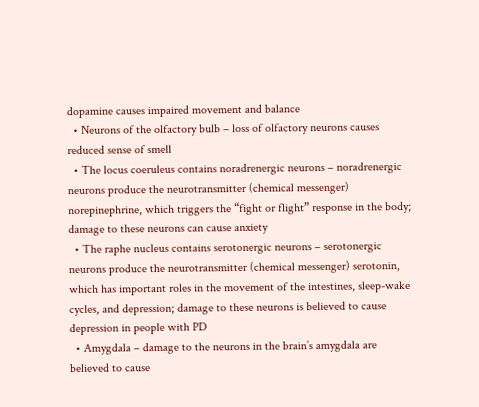dopamine causes impaired movement and balance
  • Neurons of the olfactory bulb – loss of olfactory neurons causes reduced sense of smell
  • The locus coeruleus contains noradrenergic neurons – noradrenergic neurons produce the neurotransmitter (chemical messenger) norepinephrine, which triggers the “fight or flight” response in the body; damage to these neurons can cause anxiety
  • The raphe nucleus contains serotonergic neurons – serotonergic neurons produce the neurotransmitter (chemical messenger) serotonin, which has important roles in the movement of the intestines, sleep-wake cycles, and depression; damage to these neurons is believed to cause depression in people with PD
  • Amygdala – damage to the neurons in the brain’s amygdala are believed to cause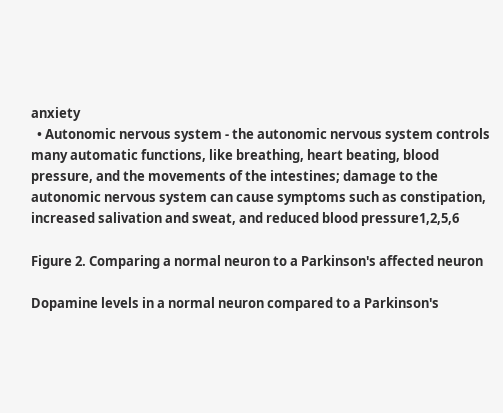anxiety
  • Autonomic nervous system - the autonomic nervous system controls many automatic functions, like breathing, heart beating, blood pressure, and the movements of the intestines; damage to the autonomic nervous system can cause symptoms such as constipation, increased salivation and sweat, and reduced blood pressure1,2,5,6

Figure 2. Comparing a normal neuron to a Parkinson's affected neuron

Dopamine levels in a normal neuron compared to a Parkinson's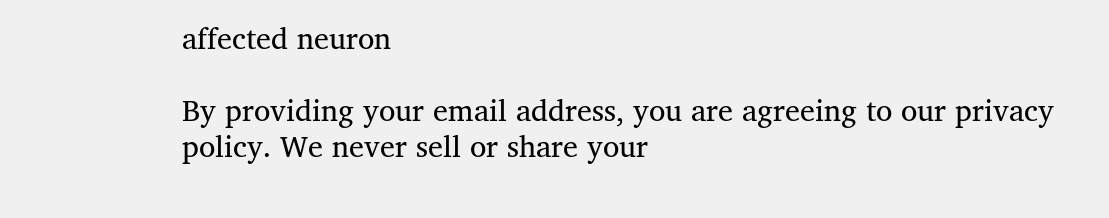affected neuron

By providing your email address, you are agreeing to our privacy policy. We never sell or share your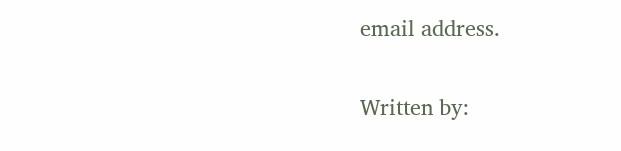email address.

Written by: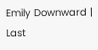Emily Downward | Last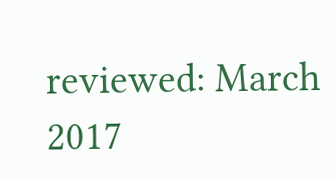reviewed: March 2017